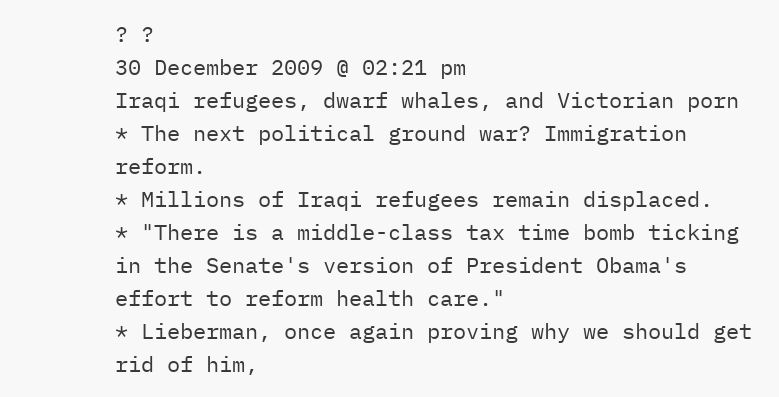? ?
30 December 2009 @ 02:21 pm
Iraqi refugees, dwarf whales, and Victorian porn
* The next political ground war? Immigration reform.
* Millions of Iraqi refugees remain displaced.
* "There is a middle-class tax time bomb ticking in the Senate's version of President Obama's effort to reform health care."
* Lieberman, once again proving why we should get rid of him,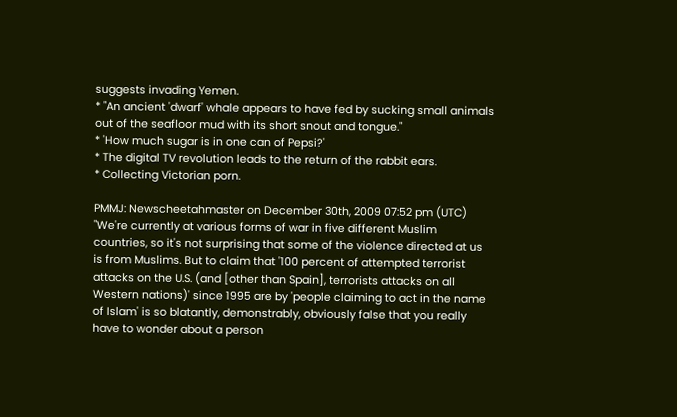suggests invading Yemen.
* "An ancient 'dwarf' whale appears to have fed by sucking small animals out of the seafloor mud with its short snout and tongue."
* 'How much sugar is in one can of Pepsi?'
* The digital TV revolution leads to the return of the rabbit ears.
* Collecting Victorian porn.

PMMJ: Newscheetahmaster on December 30th, 2009 07:52 pm (UTC)
"We're currently at various forms of war in five different Muslim countries, so it's not surprising that some of the violence directed at us is from Muslims. But to claim that '100 percent of attempted terrorist attacks on the U.S. (and [other than Spain], terrorists attacks on all Western nations)' since 1995 are by 'people claiming to act in the name of Islam' is so blatantly, demonstrably, obviously false that you really have to wonder about a person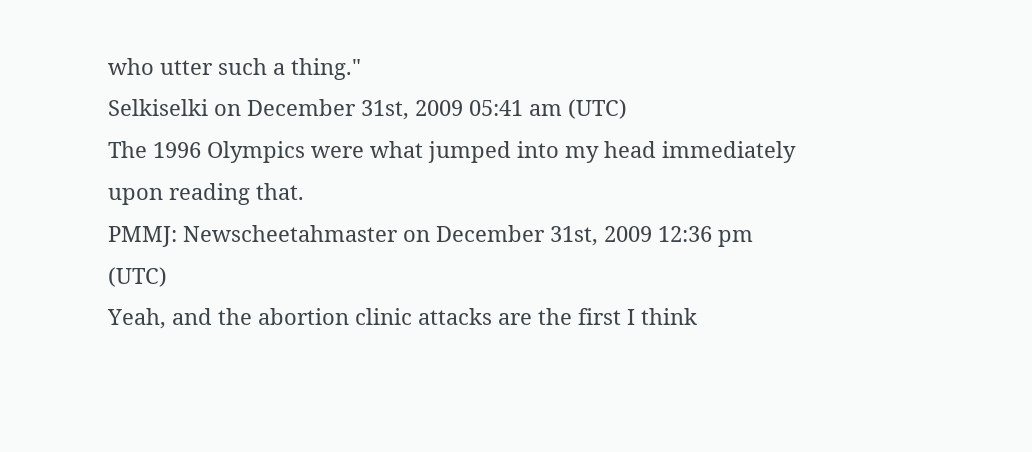who utter such a thing."
Selkiselki on December 31st, 2009 05:41 am (UTC)
The 1996 Olympics were what jumped into my head immediately upon reading that.
PMMJ: Newscheetahmaster on December 31st, 2009 12:36 pm (UTC)
Yeah, and the abortion clinic attacks are the first I think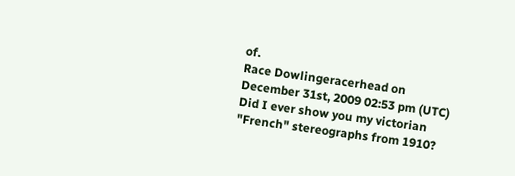of.
Race Dowlingeracerhead on December 31st, 2009 02:53 pm (UTC)
Did I ever show you my victorian "French" stereographs from 1910?